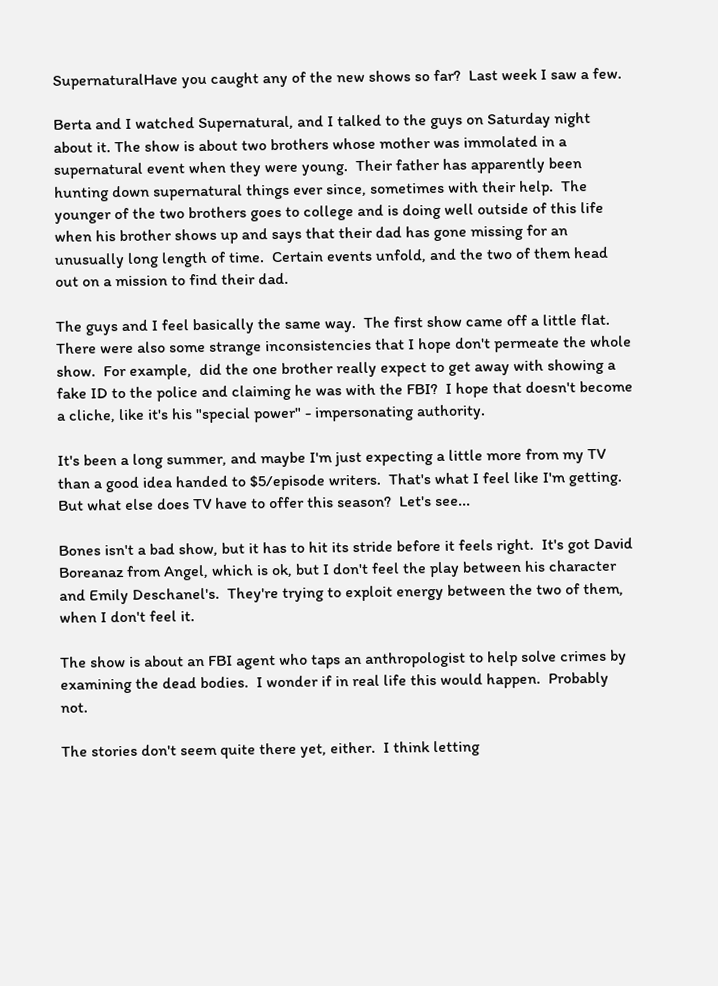SupernaturalHave you caught any of the new shows so far?  Last week I saw a few.

Berta and I watched Supernatural, and I talked to the guys on Saturday night about it. The show is about two brothers whose mother was immolated in a supernatural event when they were young.  Their father has apparently been hunting down supernatural things ever since, sometimes with their help.  The younger of the two brothers goes to college and is doing well outside of this life when his brother shows up and says that their dad has gone missing for an unusually long length of time.  Certain events unfold, and the two of them head out on a mission to find their dad.

The guys and I feel basically the same way.  The first show came off a little flat.  There were also some strange inconsistencies that I hope don't permeate the whole show.  For example,  did the one brother really expect to get away with showing a fake ID to the police and claiming he was with the FBI?  I hope that doesn't become a cliche, like it's his "special power" - impersonating authority.

It's been a long summer, and maybe I'm just expecting a little more from my TV than a good idea handed to $5/episode writers.  That's what I feel like I'm getting.  But what else does TV have to offer this season?  Let's see...

Bones isn't a bad show, but it has to hit its stride before it feels right.  It's got David Boreanaz from Angel, which is ok, but I don't feel the play between his character and Emily Deschanel's.  They're trying to exploit energy between the two of them, when I don't feel it.

The show is about an FBI agent who taps an anthropologist to help solve crimes by examining the dead bodies.  I wonder if in real life this would happen.  Probably not.

The stories don't seem quite there yet, either.  I think letting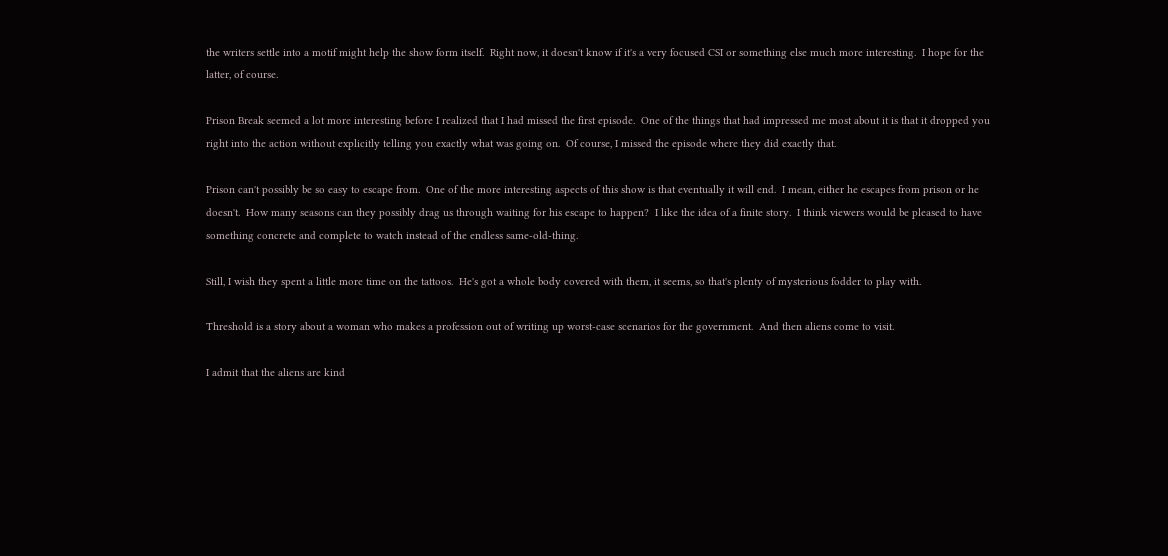the writers settle into a motif might help the show form itself.  Right now, it doesn't know if it's a very focused CSI or something else much more interesting.  I hope for the latter, of course.

Prison Break seemed a lot more interesting before I realized that I had missed the first episode.  One of the things that had impressed me most about it is that it dropped you right into the action without explicitly telling you exactly what was going on.  Of course, I missed the episode where they did exactly that.

Prison can't possibly be so easy to escape from.  One of the more interesting aspects of this show is that eventually it will end.  I mean, either he escapes from prison or he doesn't.  How many seasons can they possibly drag us through waiting for his escape to happen?  I like the idea of a finite story.  I think viewers would be pleased to have something concrete and complete to watch instead of the endless same-old-thing.

Still, I wish they spent a little more time on the tattoos.  He's got a whole body covered with them, it seems, so that's plenty of mysterious fodder to play with.

Threshold is a story about a woman who makes a profession out of writing up worst-case scenarios for the government.  And then aliens come to visit.

I admit that the aliens are kind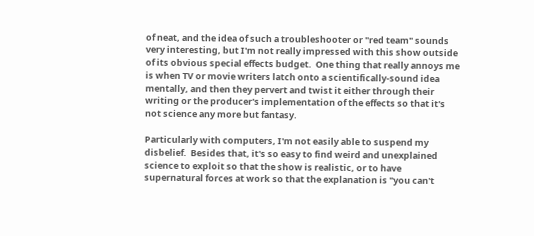of neat, and the idea of such a troubleshooter or "red team" sounds very interesting, but I'm not really impressed with this show outside of its obvious special effects budget.  One thing that really annoys me is when TV or movie writers latch onto a scientifically-sound idea mentally, and then they pervert and twist it either through their writing or the producer's implementation of the effects so that it's not science any more but fantasy.

Particularly with computers, I'm not easily able to suspend my disbelief.  Besides that, it's so easy to find weird and unexplained science to exploit so that the show is realistic, or to have supernatural forces at work so that the explanation is "you can't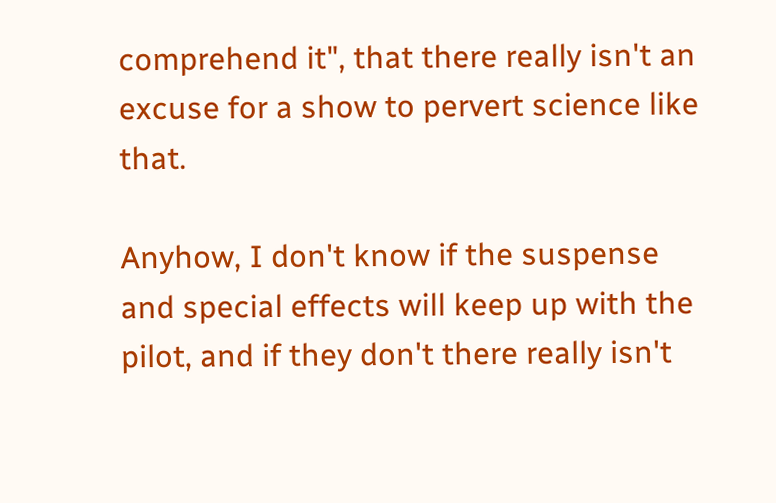comprehend it", that there really isn't an excuse for a show to pervert science like that.

Anyhow, I don't know if the suspense and special effects will keep up with the pilot, and if they don't there really isn't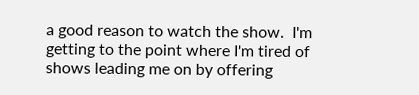a good reason to watch the show.  I'm getting to the point where I'm tired of shows leading me on by offering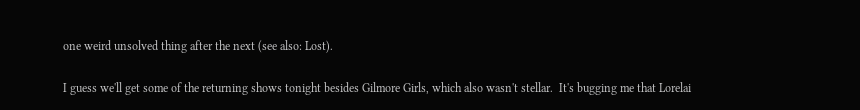one weird unsolved thing after the next (see also: Lost).

I guess we'll get some of the returning shows tonight besides Gilmore Girls, which also wasn't stellar.  It's bugging me that Lorelai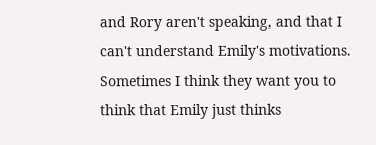and Rory aren't speaking, and that I can't understand Emily's motivations.  Sometimes I think they want you to think that Emily just thinks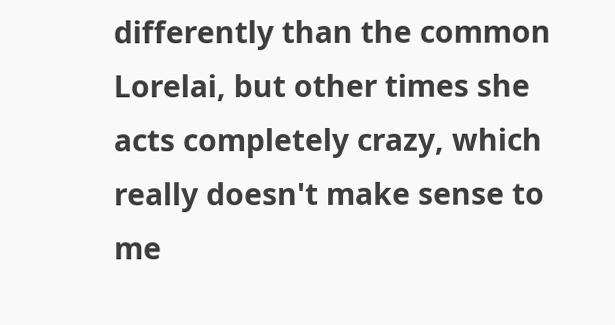differently than the common Lorelai, but other times she acts completely crazy, which really doesn't make sense to me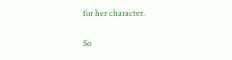for her character.

So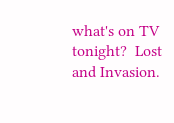what's on TV tonight?  Lost and Invasion.